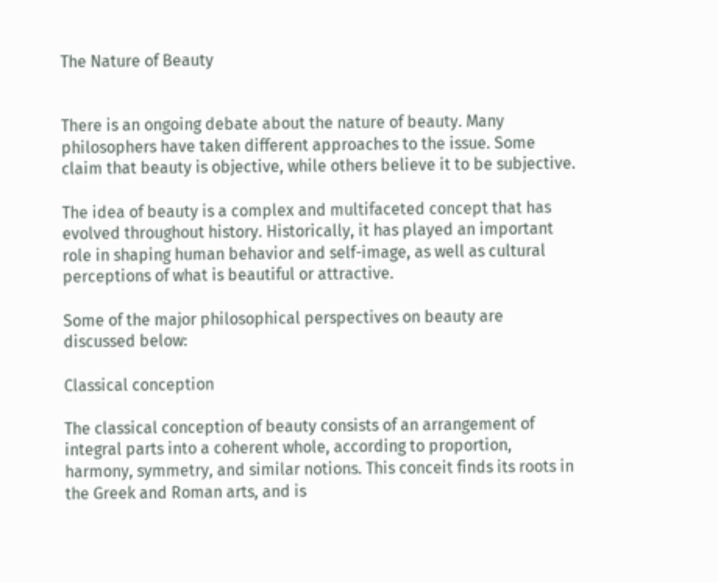The Nature of Beauty


There is an ongoing debate about the nature of beauty. Many philosophers have taken different approaches to the issue. Some claim that beauty is objective, while others believe it to be subjective.

The idea of beauty is a complex and multifaceted concept that has evolved throughout history. Historically, it has played an important role in shaping human behavior and self-image, as well as cultural perceptions of what is beautiful or attractive.

Some of the major philosophical perspectives on beauty are discussed below:

Classical conception

The classical conception of beauty consists of an arrangement of integral parts into a coherent whole, according to proportion, harmony, symmetry, and similar notions. This conceit finds its roots in the Greek and Roman arts, and is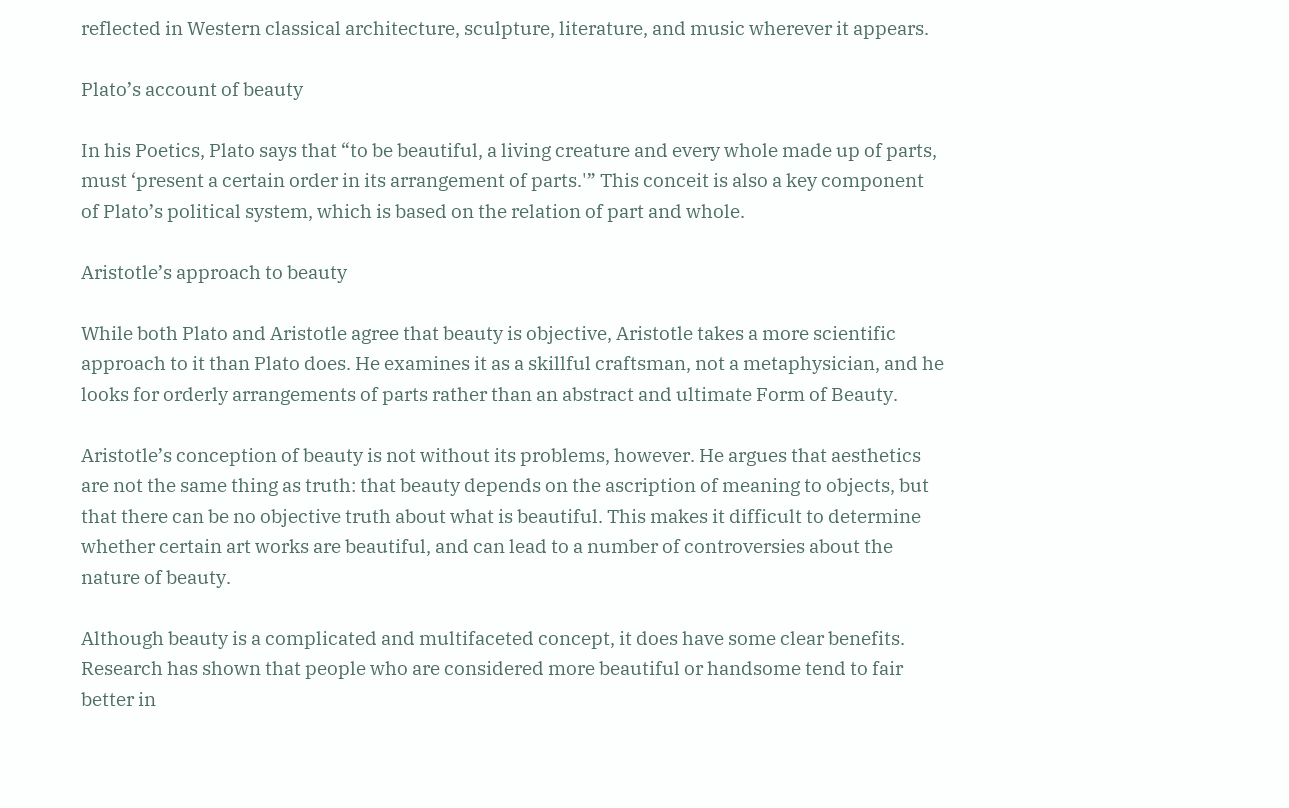reflected in Western classical architecture, sculpture, literature, and music wherever it appears.

Plato’s account of beauty

In his Poetics, Plato says that “to be beautiful, a living creature and every whole made up of parts, must ‘present a certain order in its arrangement of parts.'” This conceit is also a key component of Plato’s political system, which is based on the relation of part and whole.

Aristotle’s approach to beauty

While both Plato and Aristotle agree that beauty is objective, Aristotle takes a more scientific approach to it than Plato does. He examines it as a skillful craftsman, not a metaphysician, and he looks for orderly arrangements of parts rather than an abstract and ultimate Form of Beauty.

Aristotle’s conception of beauty is not without its problems, however. He argues that aesthetics are not the same thing as truth: that beauty depends on the ascription of meaning to objects, but that there can be no objective truth about what is beautiful. This makes it difficult to determine whether certain art works are beautiful, and can lead to a number of controversies about the nature of beauty.

Although beauty is a complicated and multifaceted concept, it does have some clear benefits. Research has shown that people who are considered more beautiful or handsome tend to fair better in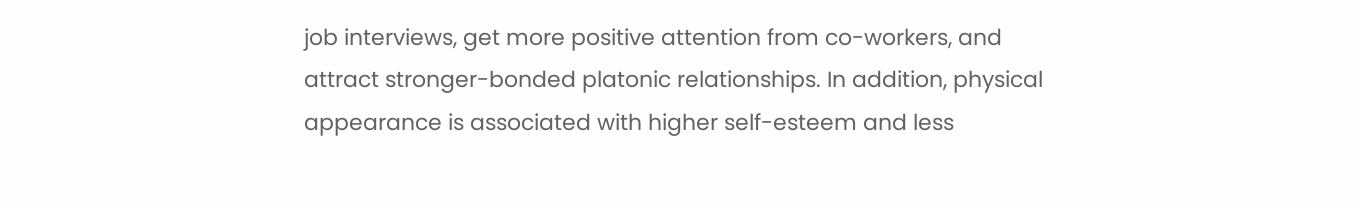job interviews, get more positive attention from co-workers, and attract stronger-bonded platonic relationships. In addition, physical appearance is associated with higher self-esteem and less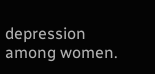depression among women.